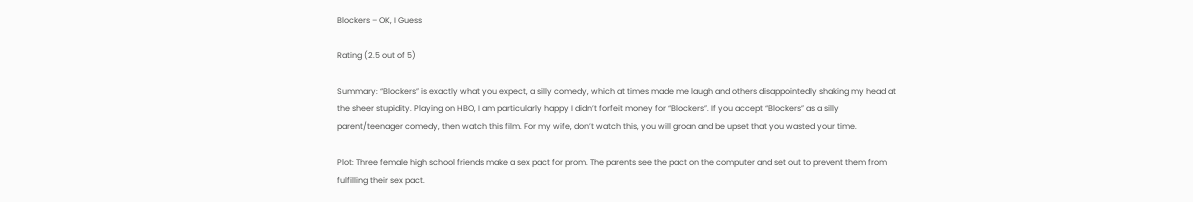Blockers – OK, I Guess

Rating (2.5 out of 5)

Summary: “Blockers” is exactly what you expect, a silly comedy, which at times made me laugh and others disappointedly shaking my head at the sheer stupidity. Playing on HBO, I am particularly happy I didn’t forfeit money for “Blockers”. If you accept “Blockers” as a silly parent/teenager comedy, then watch this film. For my wife, don’t watch this, you will groan and be upset that you wasted your time.

Plot: Three female high school friends make a sex pact for prom. The parents see the pact on the computer and set out to prevent them from fulfilling their sex pact.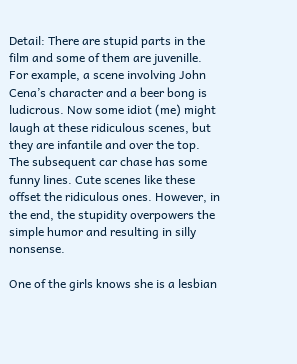Detail: There are stupid parts in the film and some of them are juvenille. For example, a scene involving John Cena’s character and a beer bong is ludicrous. Now some idiot (me) might laugh at these ridiculous scenes, but they are infantile and over the top. The subsequent car chase has some funny lines. Cute scenes like these offset the ridiculous ones. However, in the end, the stupidity overpowers the simple humor and resulting in silly nonsense.

One of the girls knows she is a lesbian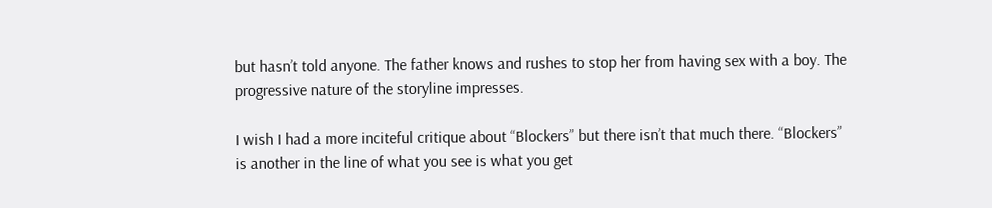but hasn’t told anyone. The father knows and rushes to stop her from having sex with a boy. The progressive nature of the storyline impresses.

I wish I had a more inciteful critique about “Blockers” but there isn’t that much there. “Blockers” is another in the line of what you see is what you get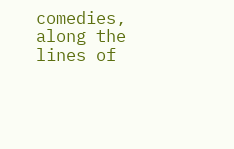comedies, along the lines of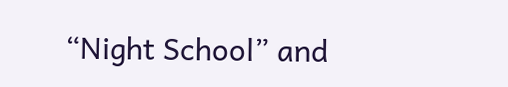“Night School” and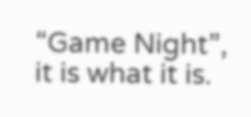“Game Night”, it is what it is.